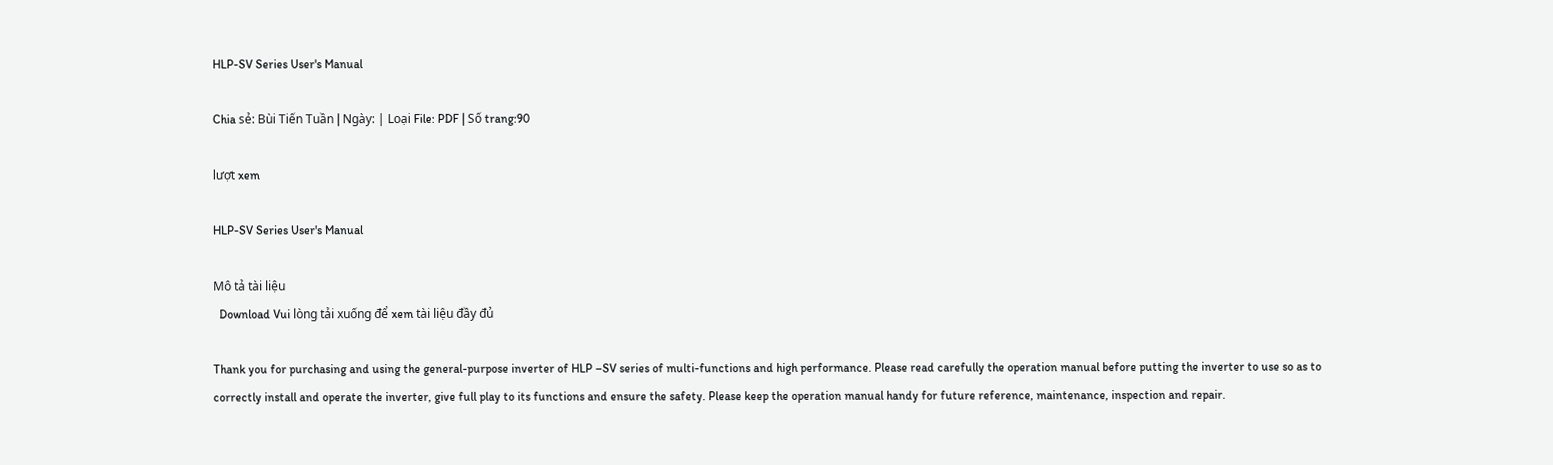HLP-SV Series User's Manual

Chia sẻ: Bùi Tiến Tuần | Ngày: | Loại File: PDF | Số trang:90

lượt xem

HLP-SV Series User's Manual

Mô tả tài liệu
  Download Vui lòng tải xuống để xem tài liệu đầy đủ

Thank you for purchasing and using the general-purpose inverter of HLP –SV series of multi-functions and high performance. Please read carefully the operation manual before putting the inverter to use so as to correctly install and operate the inverter, give full play to its functions and ensure the safety. Please keep the operation manual handy for future reference, maintenance, inspection and repair.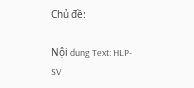Chủ đề:

Nội dung Text: HLP-SV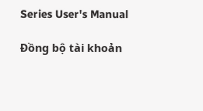Series User's Manual

Đồng bộ tài khoản